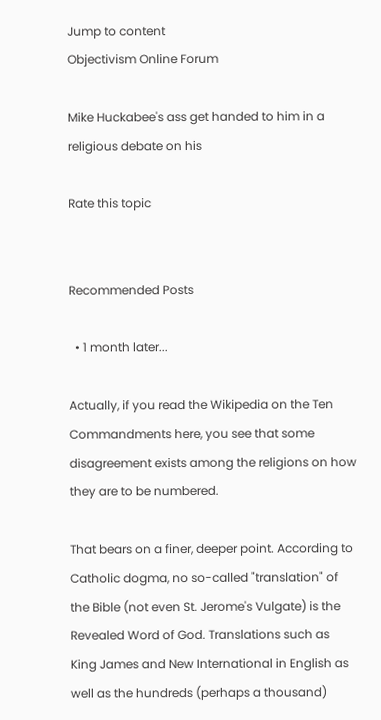Jump to content
Objectivism Online Forum

Mike Huckabee's ass get handed to him in a religious debate on his

Rate this topic


Recommended Posts

  • 1 month later...

Actually, if you read the Wikipedia on the Ten Commandments here, you see that some disagreement exists among the religions on how they are to be numbered.

That bears on a finer, deeper point. According to Catholic dogma, no so-called "translation" of the Bible (not even St. Jerome's Vulgate) is the Revealed Word of God. Translations such as King James and New International in English as well as the hundreds (perhaps a thousand)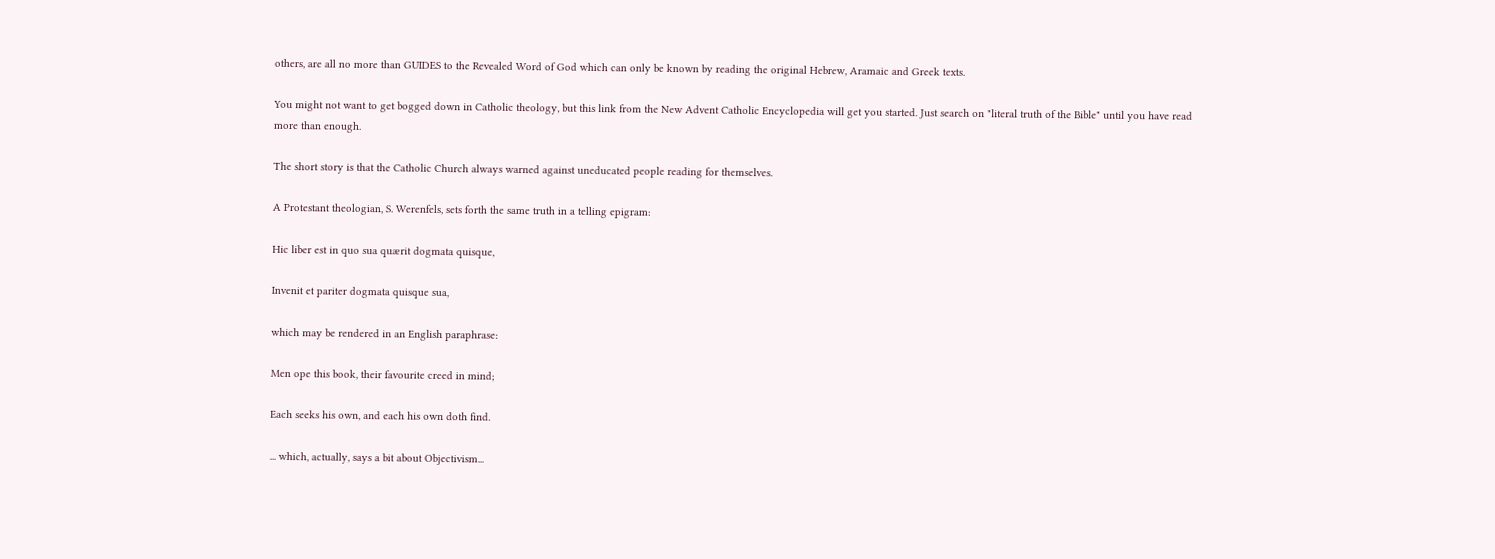others, are all no more than GUIDES to the Revealed Word of God which can only be known by reading the original Hebrew, Aramaic and Greek texts.

You might not want to get bogged down in Catholic theology, but this link from the New Advent Catholic Encyclopedia will get you started. Just search on "literal truth of the Bible" until you have read more than enough.

The short story is that the Catholic Church always warned against uneducated people reading for themselves.

A Protestant theologian, S. Werenfels, sets forth the same truth in a telling epigram:

Hic liber est in quo sua quærit dogmata quisque,

Invenit et pariter dogmata quisque sua,

which may be rendered in an English paraphrase:

Men ope this book, their favourite creed in mind;

Each seeks his own, and each his own doth find.

... which, actually, says a bit about Objectivism...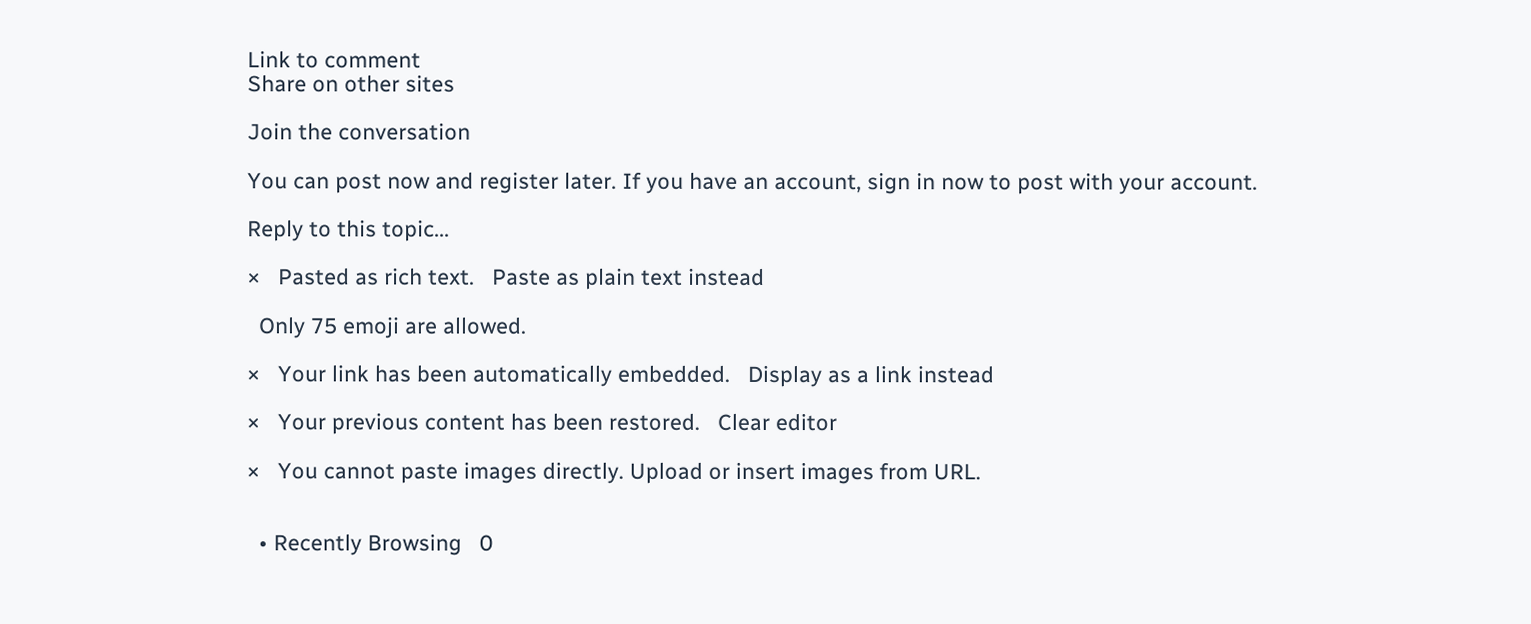Link to comment
Share on other sites

Join the conversation

You can post now and register later. If you have an account, sign in now to post with your account.

Reply to this topic...

×   Pasted as rich text.   Paste as plain text instead

  Only 75 emoji are allowed.

×   Your link has been automatically embedded.   Display as a link instead

×   Your previous content has been restored.   Clear editor

×   You cannot paste images directly. Upload or insert images from URL.


  • Recently Browsing   0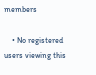members

    • No registered users viewing this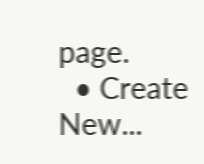page.
  • Create New...